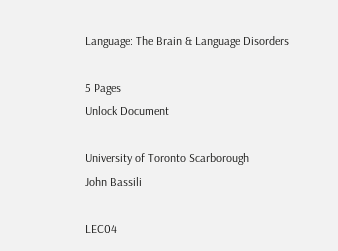Language: The Brain & Language Disorders

5 Pages
Unlock Document

University of Toronto Scarborough
John Bassili

LEC04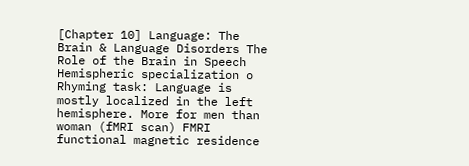[Chapter 10] Language: The Brain & Language Disorders The Role of the Brain in Speech Hemispheric specialization o Rhyming task: Language is mostly localized in the left hemisphere. More for men than woman (fMRI scan) FMRI functional magnetic residence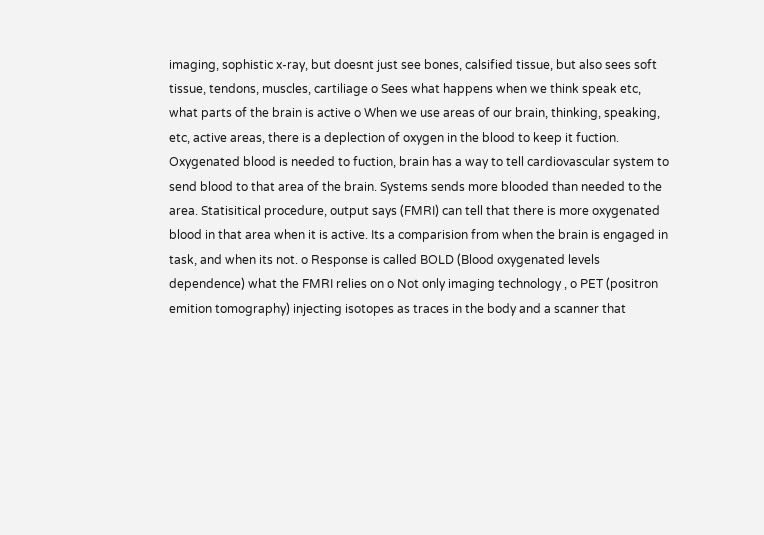imaging, sophistic x-ray, but doesnt just see bones, calsified tissue, but also sees soft tissue, tendons, muscles, cartiliage o Sees what happens when we think speak etc, what parts of the brain is active o When we use areas of our brain, thinking, speaking, etc, active areas, there is a deplection of oxygen in the blood to keep it fuction. Oxygenated blood is needed to fuction, brain has a way to tell cardiovascular system to send blood to that area of the brain. Systems sends more blooded than needed to the area. Statisitical procedure, output says (FMRI) can tell that there is more oxygenated blood in that area when it is active. Its a comparision from when the brain is engaged in task, and when its not. o Response is called BOLD (Blood oxygenated levels dependence) what the FMRI relies on o Not only imaging technology , o PET (positron emition tomography) injecting isotopes as traces in the body and a scanner that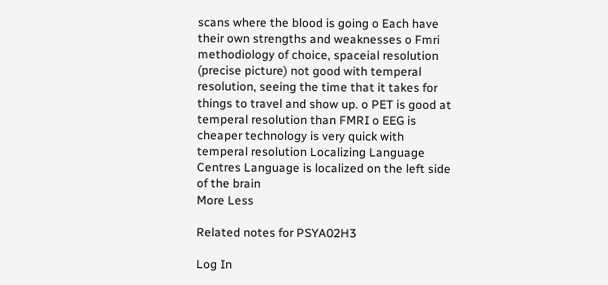scans where the blood is going o Each have their own strengths and weaknesses o Fmri methodiology of choice, spaceial resolution (precise picture) not good with temperal resolution, seeing the time that it takes for things to travel and show up. o PET is good at temperal resolution than FMRI o EEG is cheaper technology is very quick with temperal resolution Localizing Language Centres Language is localized on the left side of the brain
More Less

Related notes for PSYA02H3

Log In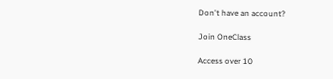Don't have an account?

Join OneClass

Access over 10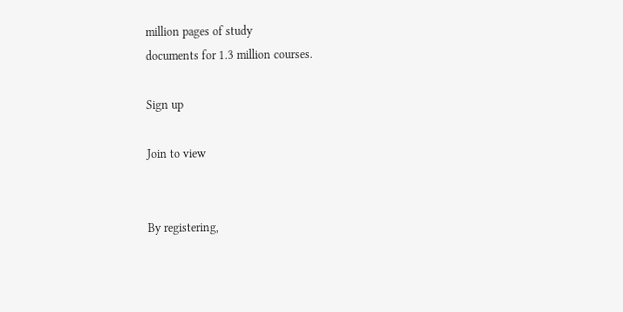million pages of study
documents for 1.3 million courses.

Sign up

Join to view


By registering,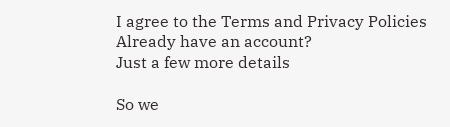I agree to the Terms and Privacy Policies
Already have an account?
Just a few more details

So we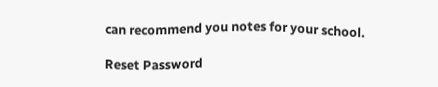can recommend you notes for your school.

Reset Password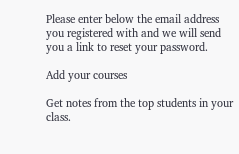Please enter below the email address you registered with and we will send you a link to reset your password.

Add your courses

Get notes from the top students in your class.